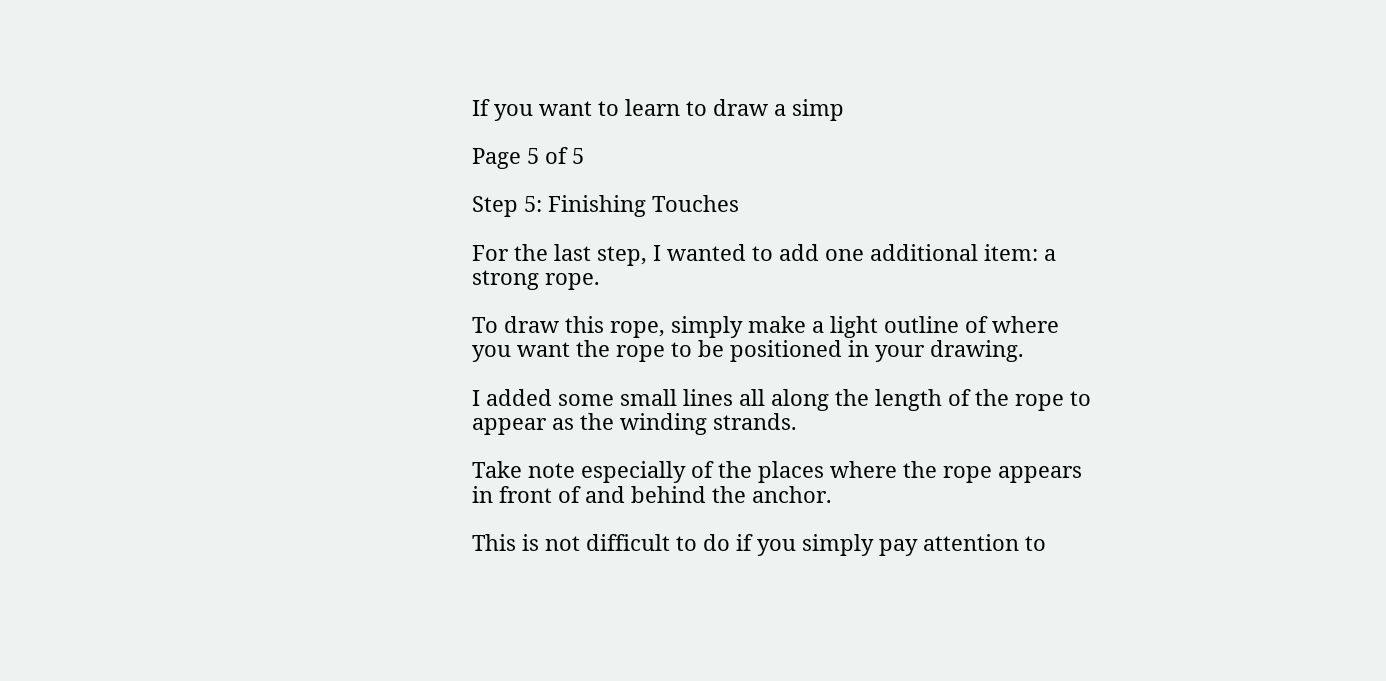If you want to learn to draw a simp

Page 5 of 5

Step 5: Finishing Touches

For the last step, I wanted to add one additional item: a strong rope.

To draw this rope, simply make a light outline of where you want the rope to be positioned in your drawing.

I added some small lines all along the length of the rope to appear as the winding strands.

Take note especially of the places where the rope appears in front of and behind the anchor.

This is not difficult to do if you simply pay attention to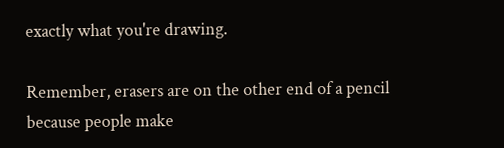exactly what you're drawing.

Remember, erasers are on the other end of a pencil because people make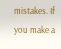mistakes. If you make a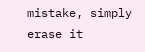mistake, simply erase it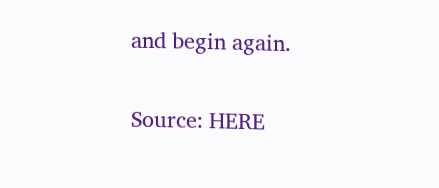and begin again.

Source: HERE